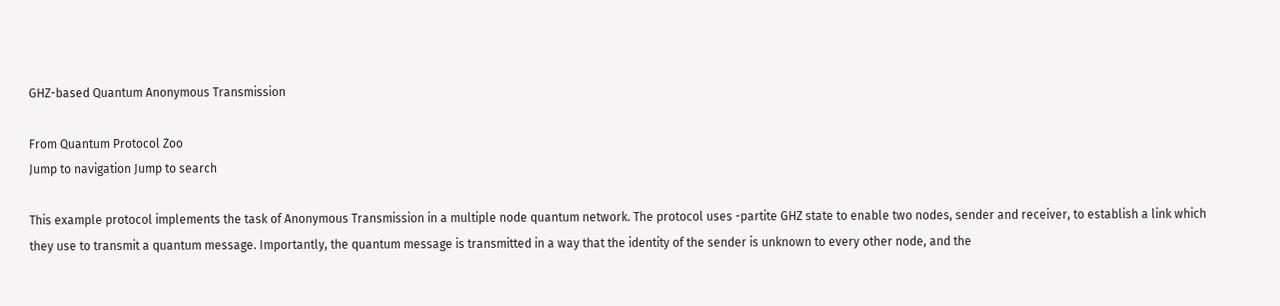GHZ-based Quantum Anonymous Transmission

From Quantum Protocol Zoo
Jump to navigation Jump to search

This example protocol implements the task of Anonymous Transmission in a multiple node quantum network. The protocol uses -partite GHZ state to enable two nodes, sender and receiver, to establish a link which they use to transmit a quantum message. Importantly, the quantum message is transmitted in a way that the identity of the sender is unknown to every other node, and the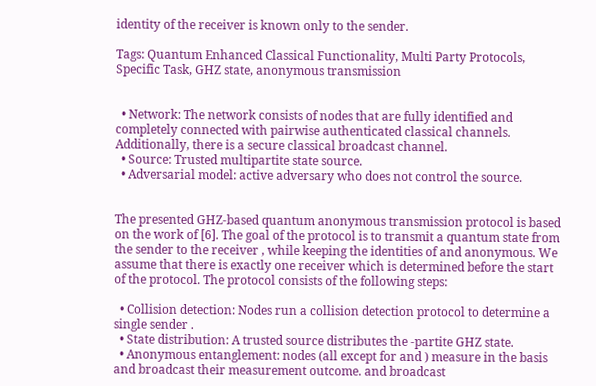identity of the receiver is known only to the sender.

Tags: Quantum Enhanced Classical Functionality, Multi Party Protocols, Specific Task, GHZ state, anonymous transmission


  • Network: The network consists of nodes that are fully identified and completely connected with pairwise authenticated classical channels. Additionally, there is a secure classical broadcast channel.
  • Source: Trusted multipartite state source.
  • Adversarial model: active adversary who does not control the source.


The presented GHZ-based quantum anonymous transmission protocol is based on the work of [6]. The goal of the protocol is to transmit a quantum state from the sender to the receiver , while keeping the identities of and anonymous. We assume that there is exactly one receiver which is determined before the start of the protocol. The protocol consists of the following steps:

  • Collision detection: Nodes run a collision detection protocol to determine a single sender .
  • State distribution: A trusted source distributes the -partite GHZ state.
  • Anonymous entanglement: nodes (all except for and ) measure in the basis and broadcast their measurement outcome. and broadcast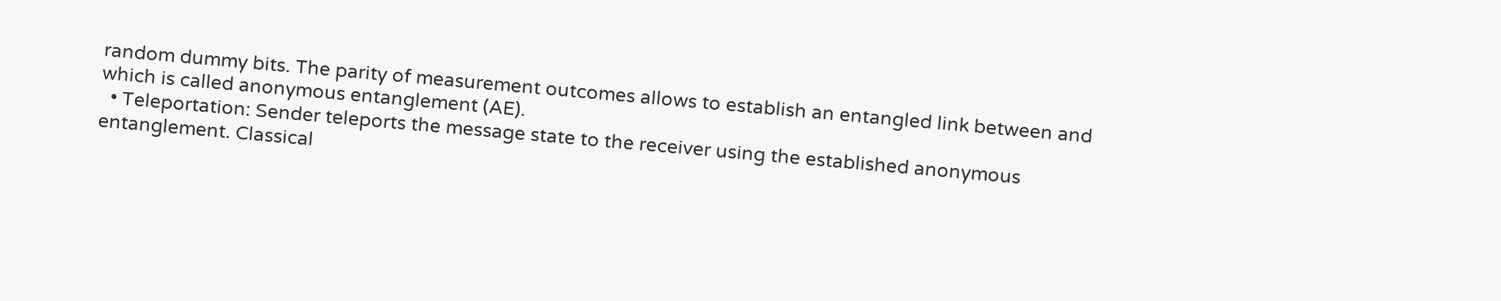random dummy bits. The parity of measurement outcomes allows to establish an entangled link between and which is called anonymous entanglement (AE).
  • Teleportation: Sender teleports the message state to the receiver using the established anonymous entanglement. Classical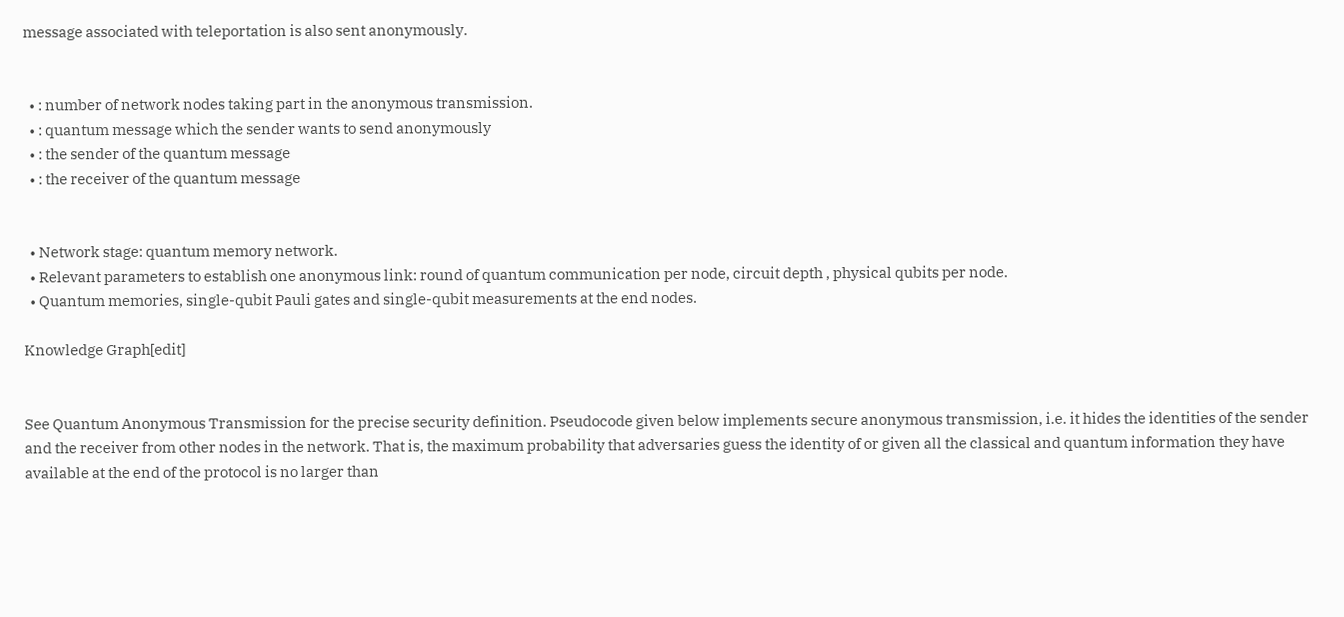message associated with teleportation is also sent anonymously.


  • : number of network nodes taking part in the anonymous transmission.
  • : quantum message which the sender wants to send anonymously
  • : the sender of the quantum message
  • : the receiver of the quantum message


  • Network stage: quantum memory network.
  • Relevant parameters to establish one anonymous link: round of quantum communication per node, circuit depth , physical qubits per node.
  • Quantum memories, single-qubit Pauli gates and single-qubit measurements at the end nodes.

Knowledge Graph[edit]


See Quantum Anonymous Transmission for the precise security definition. Pseudocode given below implements secure anonymous transmission, i.e. it hides the identities of the sender and the receiver from other nodes in the network. That is, the maximum probability that adversaries guess the identity of or given all the classical and quantum information they have available at the end of the protocol is no larger than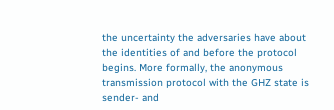the uncertainty the adversaries have about the identities of and before the protocol begins. More formally, the anonymous transmission protocol with the GHZ state is sender- and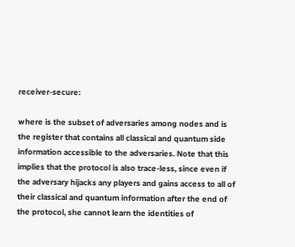receiver-secure:

where is the subset of adversaries among nodes and is the register that contains all classical and quantum side information accessible to the adversaries. Note that this implies that the protocol is also trace-less, since even if the adversary hijacks any players and gains access to all of their classical and quantum information after the end of the protocol, she cannot learn the identities of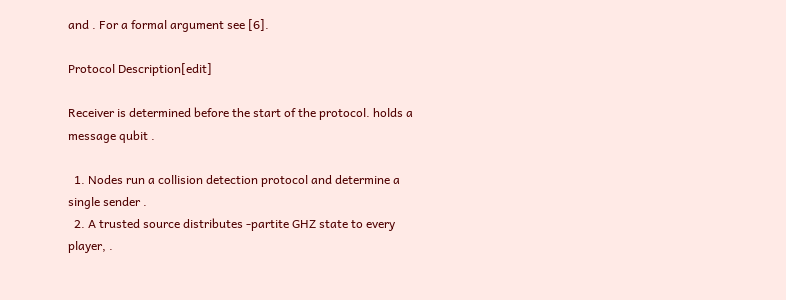and . For a formal argument see [6].

Protocol Description[edit]

Receiver is determined before the start of the protocol. holds a message qubit .

  1. Nodes run a collision detection protocol and determine a single sender .
  2. A trusted source distributes -partite GHZ state to every player, .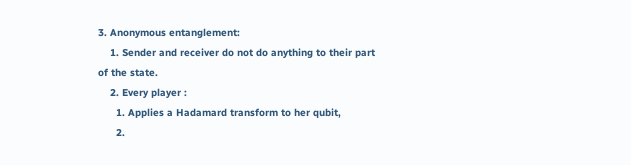3. Anonymous entanglement:
    1. Sender and receiver do not do anything to their part of the state.
    2. Every player :
      1. Applies a Hadamard transform to her qubit,
      2.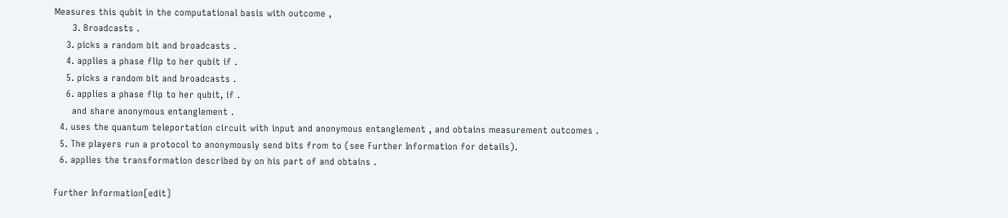Measures this qubit in the computational basis with outcome ,
      3. Broadcasts .
    3. picks a random bit and broadcasts .
    4. applies a phase flip to her qubit if .
    5. picks a random bit and broadcasts .
    6. applies a phase flip to her qubit, if .
      and share anonymous entanglement .
  4. uses the quantum teleportation circuit with input and anonymous entanglement , and obtains measurement outcomes .
  5. The players run a protocol to anonymously send bits from to (see Further Information for details).
  6. applies the transformation described by on his part of and obtains .

Further Information[edit]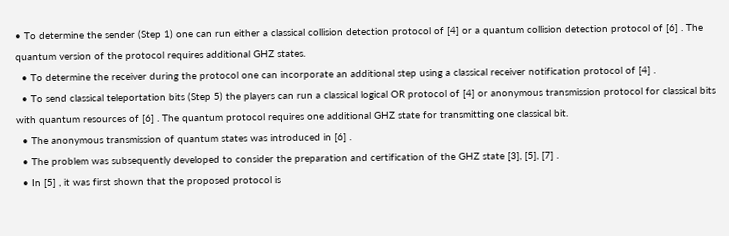• To determine the sender (Step 1) one can run either a classical collision detection protocol of [4] or a quantum collision detection protocol of [6] . The quantum version of the protocol requires additional GHZ states.
  • To determine the receiver during the protocol one can incorporate an additional step using a classical receiver notification protocol of [4] .
  • To send classical teleportation bits (Step 5) the players can run a classical logical OR protocol of [4] or anonymous transmission protocol for classical bits with quantum resources of [6] . The quantum protocol requires one additional GHZ state for transmitting one classical bit.
  • The anonymous transmission of quantum states was introduced in [6] .
  • The problem was subsequently developed to consider the preparation and certification of the GHZ state [3], [5], [7] .
  • In [5] , it was first shown that the proposed protocol is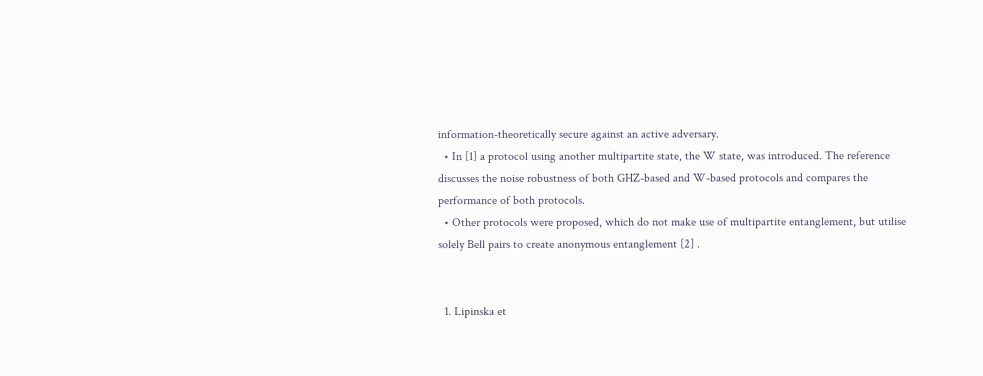information-theoretically secure against an active adversary.
  • In [1] a protocol using another multipartite state, the W state, was introduced. The reference discusses the noise robustness of both GHZ-based and W-based protocols and compares the performance of both protocols.
  • Other protocols were proposed, which do not make use of multipartite entanglement, but utilise solely Bell pairs to create anonymous entanglement [2] .


  1. Lipinska et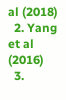al (2018)
  2. Yang et al (2016)
  3.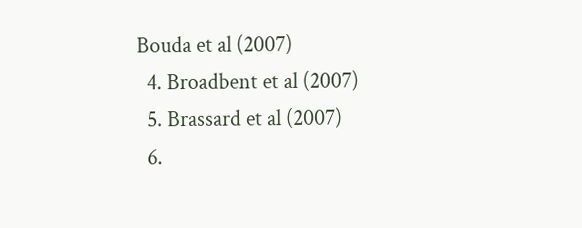Bouda et al (2007)
  4. Broadbent et al (2007)
  5. Brassard et al (2007)
  6.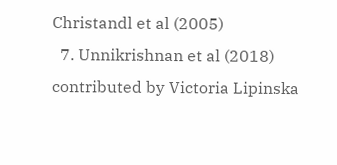Christandl et al (2005)
  7. Unnikrishnan et al (2018)
contributed by Victoria Lipinska